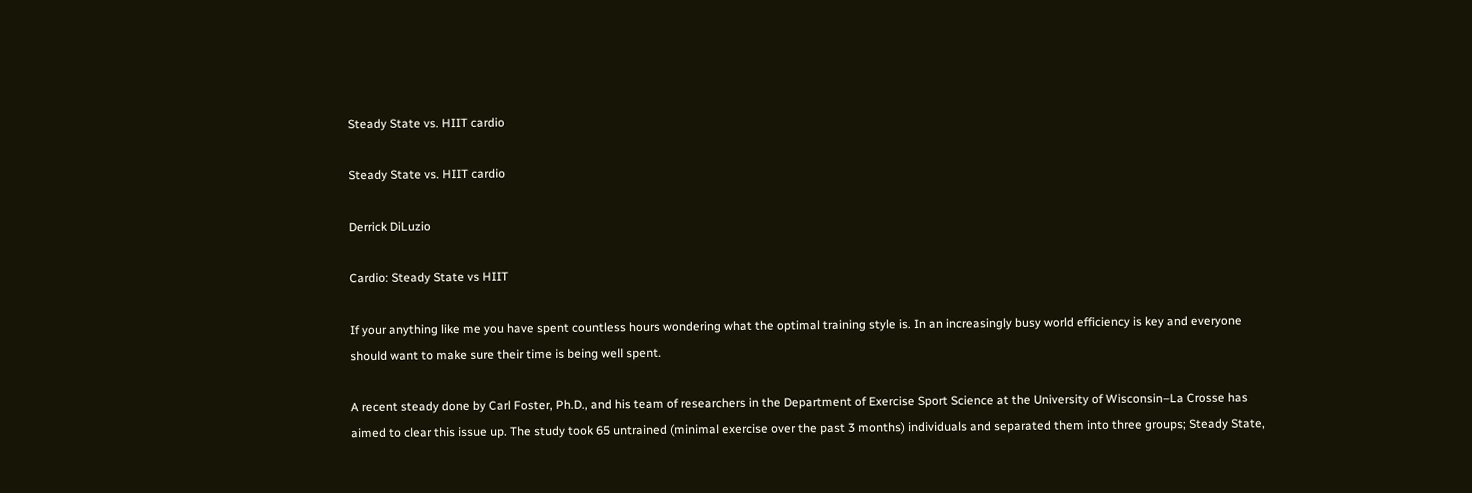Steady State vs. HIIT cardio

Steady State vs. HIIT cardio

Derrick DiLuzio

Cardio: Steady State vs HIIT

If your anything like me you have spent countless hours wondering what the optimal training style is. In an increasingly busy world efficiency is key and everyone should want to make sure their time is being well spent.

A recent steady done by Carl Foster, Ph.D., and his team of researchers in the Department of Exercise Sport Science at the University of Wisconsin–La Crosse has aimed to clear this issue up. The study took 65 untrained (minimal exercise over the past 3 months) individuals and separated them into three groups; Steady State,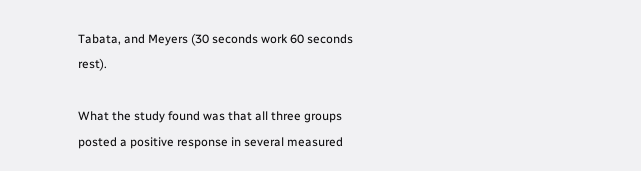Tabata, and Meyers (30 seconds work 60 seconds rest).

What the study found was that all three groups posted a positive response in several measured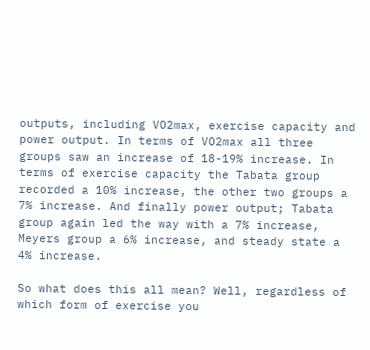outputs, including VO2max, exercise capacity and power output. In terms of VO2max all three groups saw an increase of 18-19% increase. In terms of exercise capacity the Tabata group recorded a 10% increase, the other two groups a 7% increase. And finally power output; Tabata group again led the way with a 7% increase, Meyers group a 6% increase, and steady state a 4% increase.

So what does this all mean? Well, regardless of which form of exercise you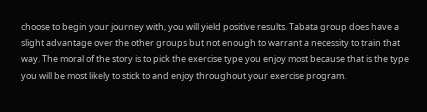choose to begin your journey with, you will yield positive results. Tabata group does have a slight advantage over the other groups but not enough to warrant a necessity to train that way. The moral of the story is to pick the exercise type you enjoy most because that is the type you will be most likely to stick to and enjoy throughout your exercise program.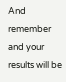And remember and your results will be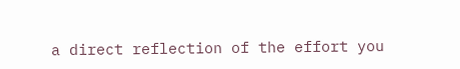a direct reflection of the effort you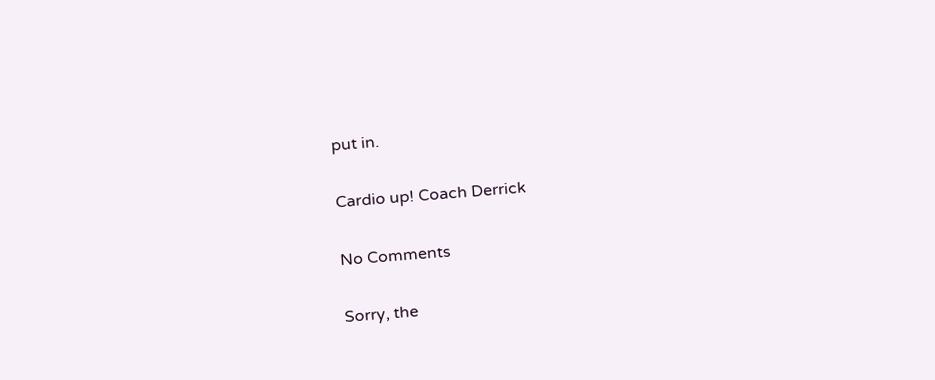put in.

Cardio up! Coach Derrick

No Comments

Sorry, the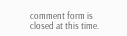comment form is closed at this time.